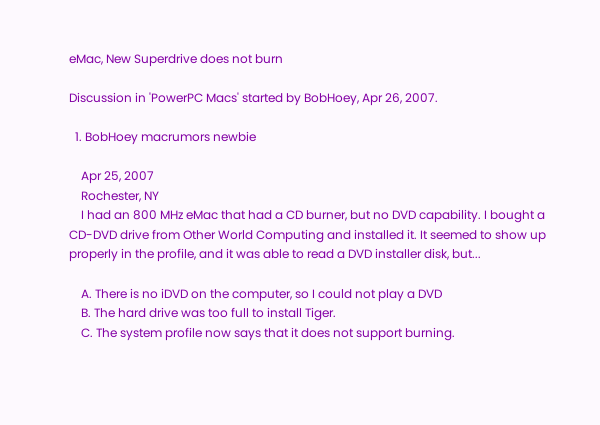eMac, New Superdrive does not burn

Discussion in 'PowerPC Macs' started by BobHoey, Apr 26, 2007.

  1. BobHoey macrumors newbie

    Apr 25, 2007
    Rochester, NY
    I had an 800 MHz eMac that had a CD burner, but no DVD capability. I bought a CD-DVD drive from Other World Computing and installed it. It seemed to show up properly in the profile, and it was able to read a DVD installer disk, but...

    A. There is no iDVD on the computer, so I could not play a DVD
    B. The hard drive was too full to install Tiger.
    C. The system profile now says that it does not support burning.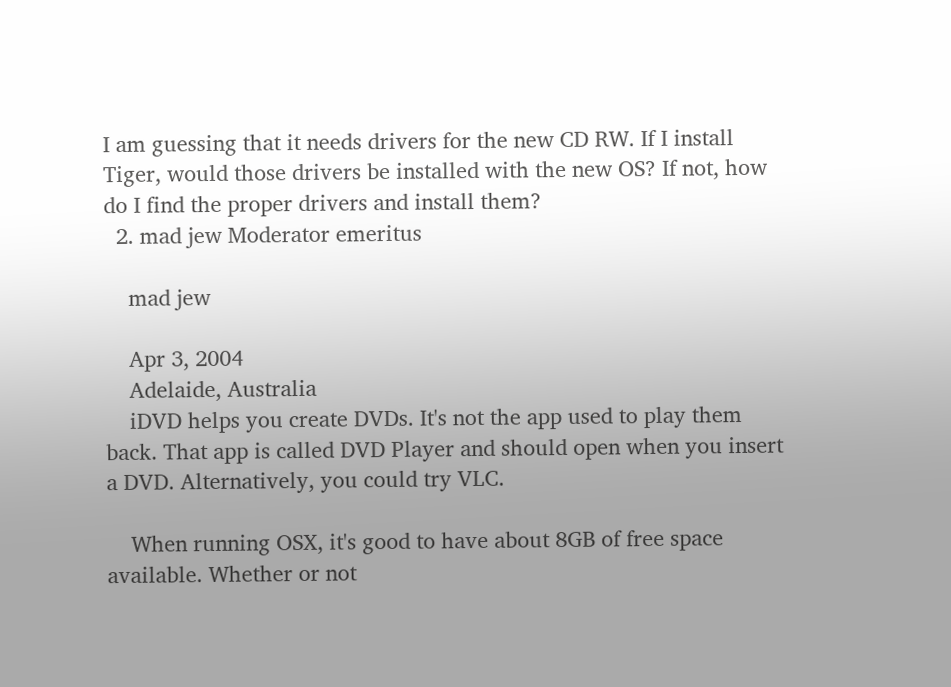I am guessing that it needs drivers for the new CD RW. If I install Tiger, would those drivers be installed with the new OS? If not, how do I find the proper drivers and install them?
  2. mad jew Moderator emeritus

    mad jew

    Apr 3, 2004
    Adelaide, Australia
    iDVD helps you create DVDs. It's not the app used to play them back. That app is called DVD Player and should open when you insert a DVD. Alternatively, you could try VLC.

    When running OSX, it's good to have about 8GB of free space available. Whether or not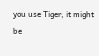you use Tiger, it might be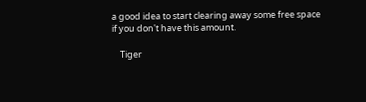a good idea to start clearing away some free space if you don't have this amount.

    Tiger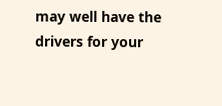may well have the drivers for your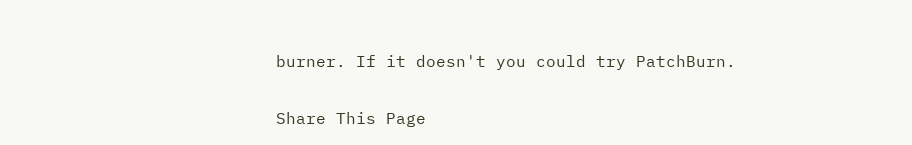burner. If it doesn't you could try PatchBurn.

Share This Page